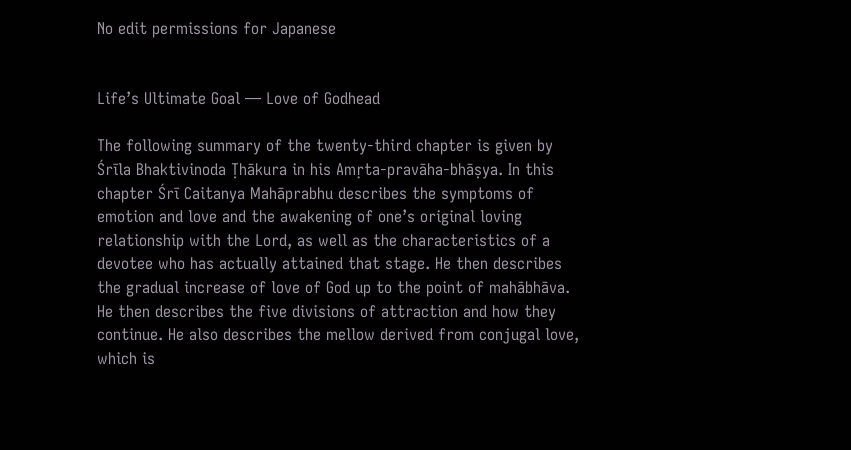No edit permissions for Japanese


Life’s Ultimate Goal — Love of Godhead

The following summary of the twenty-third chapter is given by Śrīla Bhaktivinoda Ṭhākura in his Amṛta-pravāha-bhāṣya. In this chapter Śrī Caitanya Mahāprabhu describes the symptoms of emotion and love and the awakening of one’s original loving relationship with the Lord, as well as the characteristics of a devotee who has actually attained that stage. He then describes the gradual increase of love of God up to the point of mahābhāva. He then describes the five divisions of attraction and how they continue. He also describes the mellow derived from conjugal love, which is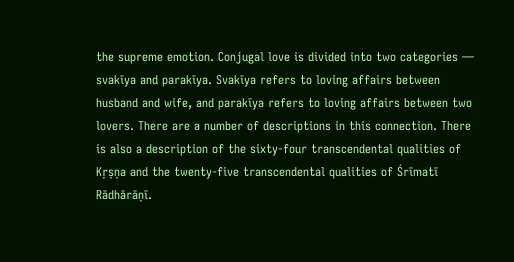the supreme emotion. Conjugal love is divided into two categories — svakīya and parakīya. Svakīya refers to loving affairs between husband and wife, and parakīya refers to loving affairs between two lovers. There are a number of descriptions in this connection. There is also a description of the sixty-four transcendental qualities of Kṛṣṇa and the twenty-five transcendental qualities of Śrīmatī Rādhārāṇī.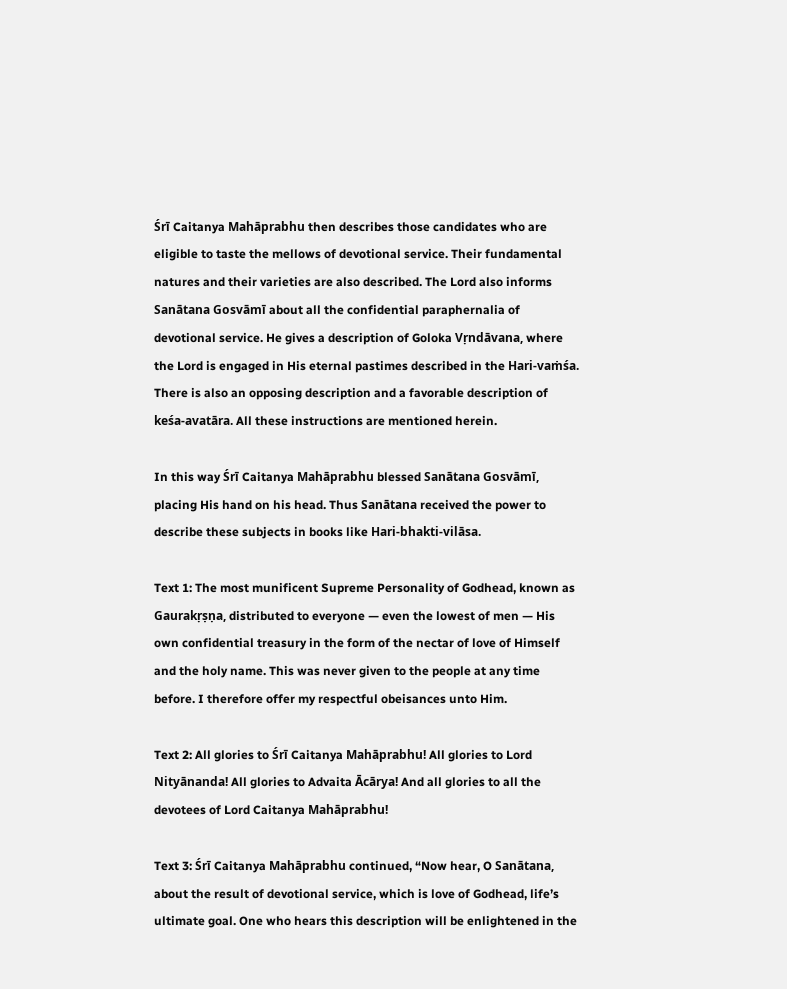Śrī Caitanya Mahāprabhu then describes those candidates who are eligible to taste the mellows of devotional service. Their fundamental natures and their varieties are also described. The Lord also informs Sanātana Gosvāmī about all the confidential paraphernalia of devotional service. He gives a description of Goloka Vṛndāvana, where the Lord is engaged in His eternal pastimes described in the Hari-vaṁśa. There is also an opposing description and a favorable description of keśa-avatāra. All these instructions are mentioned herein.

In this way Śrī Caitanya Mahāprabhu blessed Sanātana Gosvāmī, placing His hand on his head. Thus Sanātana received the power to describe these subjects in books like Hari-bhakti-vilāsa.

Text 1: The most munificent Supreme Personality of Godhead, known as Gaurakṛṣṇa, distributed to everyone — even the lowest of men — His own confidential treasury in the form of the nectar of love of Himself and the holy name. This was never given to the people at any time before. I therefore offer my respectful obeisances unto Him.

Text 2: All glories to Śrī Caitanya Mahāprabhu! All glories to Lord Nityānanda! All glories to Advaita Ācārya! And all glories to all the devotees of Lord Caitanya Mahāprabhu!

Text 3: Śrī Caitanya Mahāprabhu continued, “Now hear, O Sanātana, about the result of devotional service, which is love of Godhead, life’s ultimate goal. One who hears this description will be enlightened in the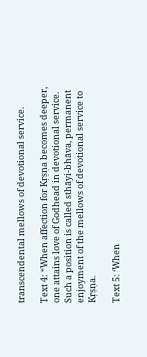transcendental mellows of devotional service.

Text 4: “When affection for Kṛṣṇa becomes deeper, one attains love of Godhead in devotional service. Such a position is called sthāyi-bhāva, permanent enjoyment of the mellows of devotional service to Kṛṣṇa.

Text 5: ‘When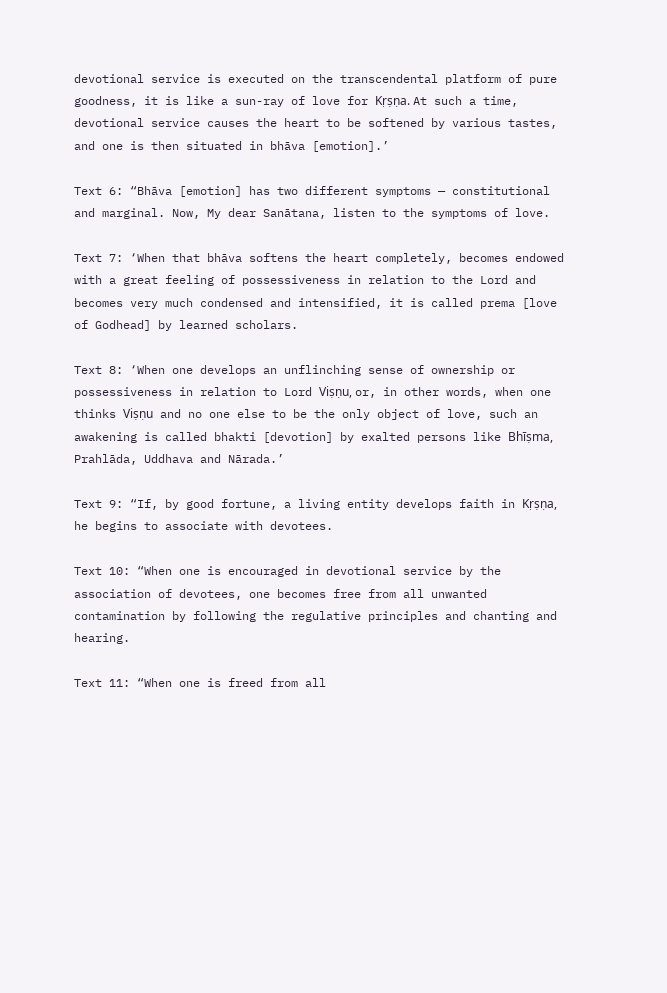devotional service is executed on the transcendental platform of pure goodness, it is like a sun-ray of love for Kṛṣṇa. At such a time, devotional service causes the heart to be softened by various tastes, and one is then situated in bhāva [emotion].’

Text 6: “Bhāva [emotion] has two different symptoms — constitutional and marginal. Now, My dear Sanātana, listen to the symptoms of love.

Text 7: ‘When that bhāva softens the heart completely, becomes endowed with a great feeling of possessiveness in relation to the Lord and becomes very much condensed and intensified, it is called prema [love of Godhead] by learned scholars.

Text 8: ‘When one develops an unflinching sense of ownership or possessiveness in relation to Lord Viṣṇu, or, in other words, when one thinks Viṣṇu and no one else to be the only object of love, such an awakening is called bhakti [devotion] by exalted persons like Bhīṣma, Prahlāda, Uddhava and Nārada.’

Text 9: “If, by good fortune, a living entity develops faith in Kṛṣṇa, he begins to associate with devotees.

Text 10: “When one is encouraged in devotional service by the association of devotees, one becomes free from all unwanted contamination by following the regulative principles and chanting and hearing.

Text 11: “When one is freed from all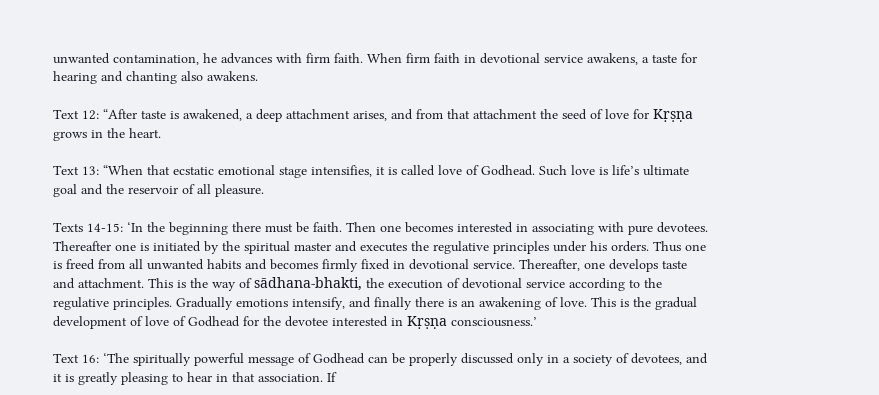unwanted contamination, he advances with firm faith. When firm faith in devotional service awakens, a taste for hearing and chanting also awakens.

Text 12: “After taste is awakened, a deep attachment arises, and from that attachment the seed of love for Kṛṣṇa grows in the heart.

Text 13: “When that ecstatic emotional stage intensifies, it is called love of Godhead. Such love is life’s ultimate goal and the reservoir of all pleasure.

Texts 14-15: ‘In the beginning there must be faith. Then one becomes interested in associating with pure devotees. Thereafter one is initiated by the spiritual master and executes the regulative principles under his orders. Thus one is freed from all unwanted habits and becomes firmly fixed in devotional service. Thereafter, one develops taste and attachment. This is the way of sādhana-bhakti, the execution of devotional service according to the regulative principles. Gradually emotions intensify, and finally there is an awakening of love. This is the gradual development of love of Godhead for the devotee interested in Kṛṣṇa consciousness.’

Text 16: ‘The spiritually powerful message of Godhead can be properly discussed only in a society of devotees, and it is greatly pleasing to hear in that association. If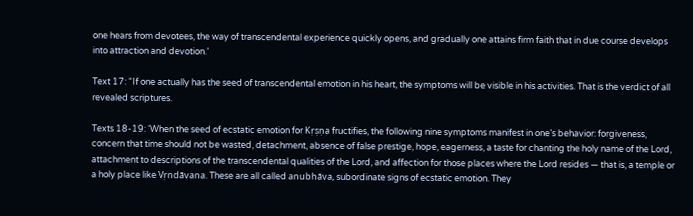one hears from devotees, the way of transcendental experience quickly opens, and gradually one attains firm faith that in due course develops into attraction and devotion.’

Text 17: “If one actually has the seed of transcendental emotion in his heart, the symptoms will be visible in his activities. That is the verdict of all revealed scriptures.

Texts 18-19: ‘When the seed of ecstatic emotion for Kṛṣṇa fructifies, the following nine symptoms manifest in one’s behavior: forgiveness, concern that time should not be wasted, detachment, absence of false prestige, hope, eagerness, a taste for chanting the holy name of the Lord, attachment to descriptions of the transcendental qualities of the Lord, and affection for those places where the Lord resides — that is, a temple or a holy place like Vṛndāvana. These are all called anubhāva, subordinate signs of ecstatic emotion. They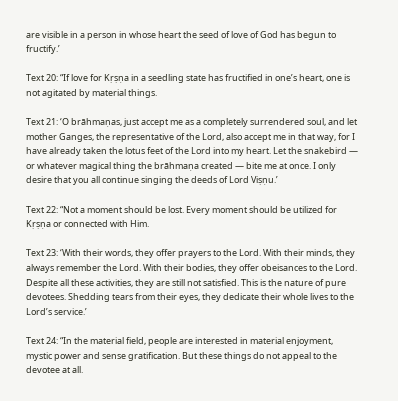are visible in a person in whose heart the seed of love of God has begun to fructify.’

Text 20: “If love for Kṛṣṇa in a seedling state has fructified in one’s heart, one is not agitated by material things.

Text 21: ‘O brāhmaṇas, just accept me as a completely surrendered soul, and let mother Ganges, the representative of the Lord, also accept me in that way, for I have already taken the lotus feet of the Lord into my heart. Let the snakebird — or whatever magical thing the brāhmaṇa created — bite me at once. I only desire that you all continue singing the deeds of Lord Viṣṇu.’

Text 22: “Not a moment should be lost. Every moment should be utilized for Kṛṣṇa or connected with Him.

Text 23: ‘With their words, they offer prayers to the Lord. With their minds, they always remember the Lord. With their bodies, they offer obeisances to the Lord. Despite all these activities, they are still not satisfied. This is the nature of pure devotees. Shedding tears from their eyes, they dedicate their whole lives to the Lord’s service.’

Text 24: “In the material field, people are interested in material enjoyment, mystic power and sense gratification. But these things do not appeal to the devotee at all.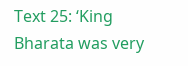Text 25: ‘King Bharata was very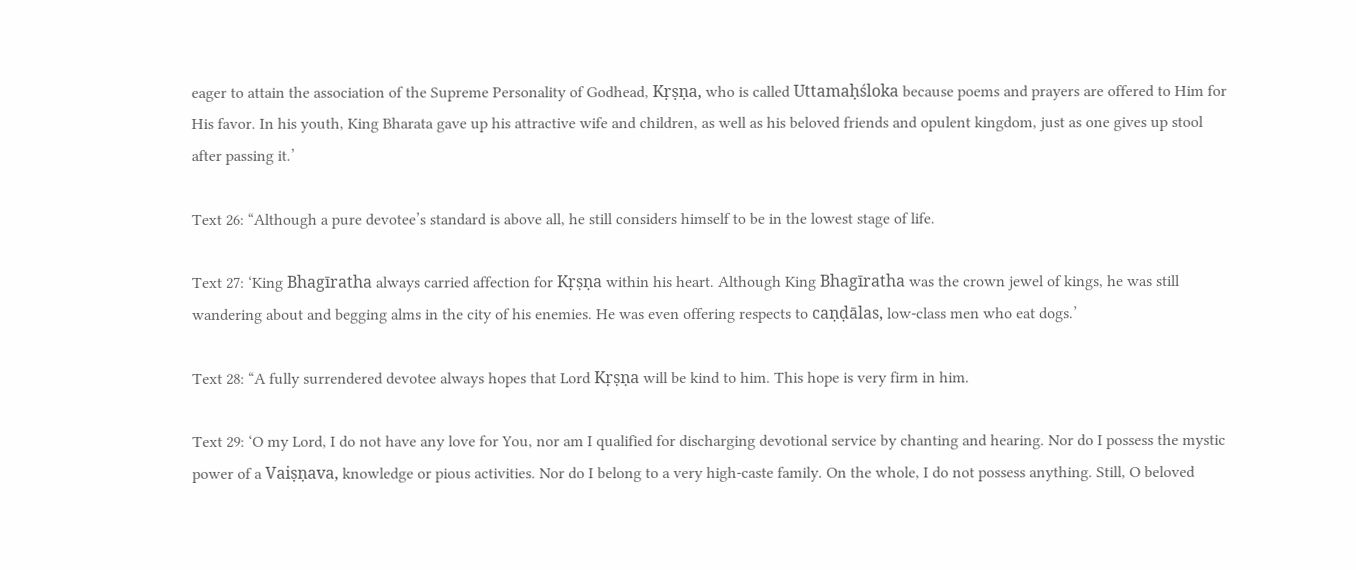eager to attain the association of the Supreme Personality of Godhead, Kṛṣṇa, who is called Uttamaḥśloka because poems and prayers are offered to Him for His favor. In his youth, King Bharata gave up his attractive wife and children, as well as his beloved friends and opulent kingdom, just as one gives up stool after passing it.’

Text 26: “Although a pure devotee’s standard is above all, he still considers himself to be in the lowest stage of life.

Text 27: ‘King Bhagīratha always carried affection for Kṛṣṇa within his heart. Although King Bhagīratha was the crown jewel of kings, he was still wandering about and begging alms in the city of his enemies. He was even offering respects to caṇḍālas, low-class men who eat dogs.’

Text 28: “A fully surrendered devotee always hopes that Lord Kṛṣṇa will be kind to him. This hope is very firm in him.

Text 29: ‘O my Lord, I do not have any love for You, nor am I qualified for discharging devotional service by chanting and hearing. Nor do I possess the mystic power of a Vaiṣṇava, knowledge or pious activities. Nor do I belong to a very high-caste family. On the whole, I do not possess anything. Still, O beloved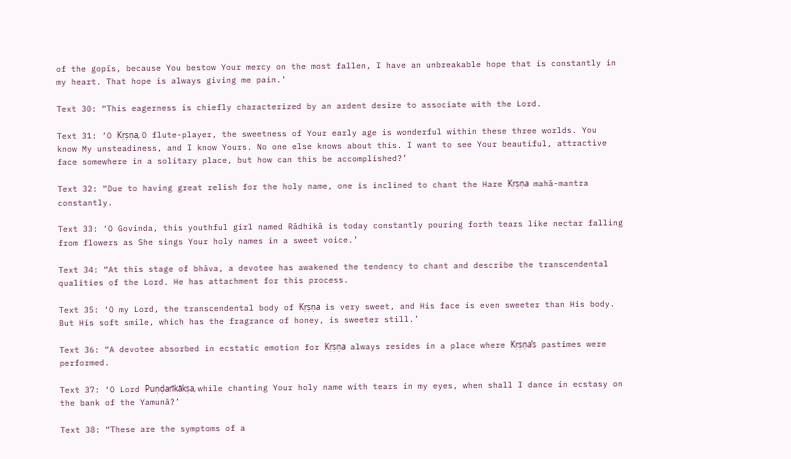of the gopīs, because You bestow Your mercy on the most fallen, I have an unbreakable hope that is constantly in my heart. That hope is always giving me pain.’

Text 30: “This eagerness is chiefly characterized by an ardent desire to associate with the Lord.

Text 31: ‘O Kṛṣṇa, O flute-player, the sweetness of Your early age is wonderful within these three worlds. You know My unsteadiness, and I know Yours. No one else knows about this. I want to see Your beautiful, attractive face somewhere in a solitary place, but how can this be accomplished?’

Text 32: “Due to having great relish for the holy name, one is inclined to chant the Hare Kṛṣṇa mahā-mantra constantly.

Text 33: ‘O Govinda, this youthful girl named Rādhikā is today constantly pouring forth tears like nectar falling from flowers as She sings Your holy names in a sweet voice.’

Text 34: “At this stage of bhāva, a devotee has awakened the tendency to chant and describe the transcendental qualities of the Lord. He has attachment for this process.

Text 35: ‘O my Lord, the transcendental body of Kṛṣṇa is very sweet, and His face is even sweeter than His body. But His soft smile, which has the fragrance of honey, is sweeter still.’

Text 36: “A devotee absorbed in ecstatic emotion for Kṛṣṇa always resides in a place where Kṛṣṇa’s pastimes were performed.

Text 37: ‘O Lord Puṇḍarīkākṣa, while chanting Your holy name with tears in my eyes, when shall I dance in ecstasy on the bank of the Yamunā?’

Text 38: “These are the symptoms of a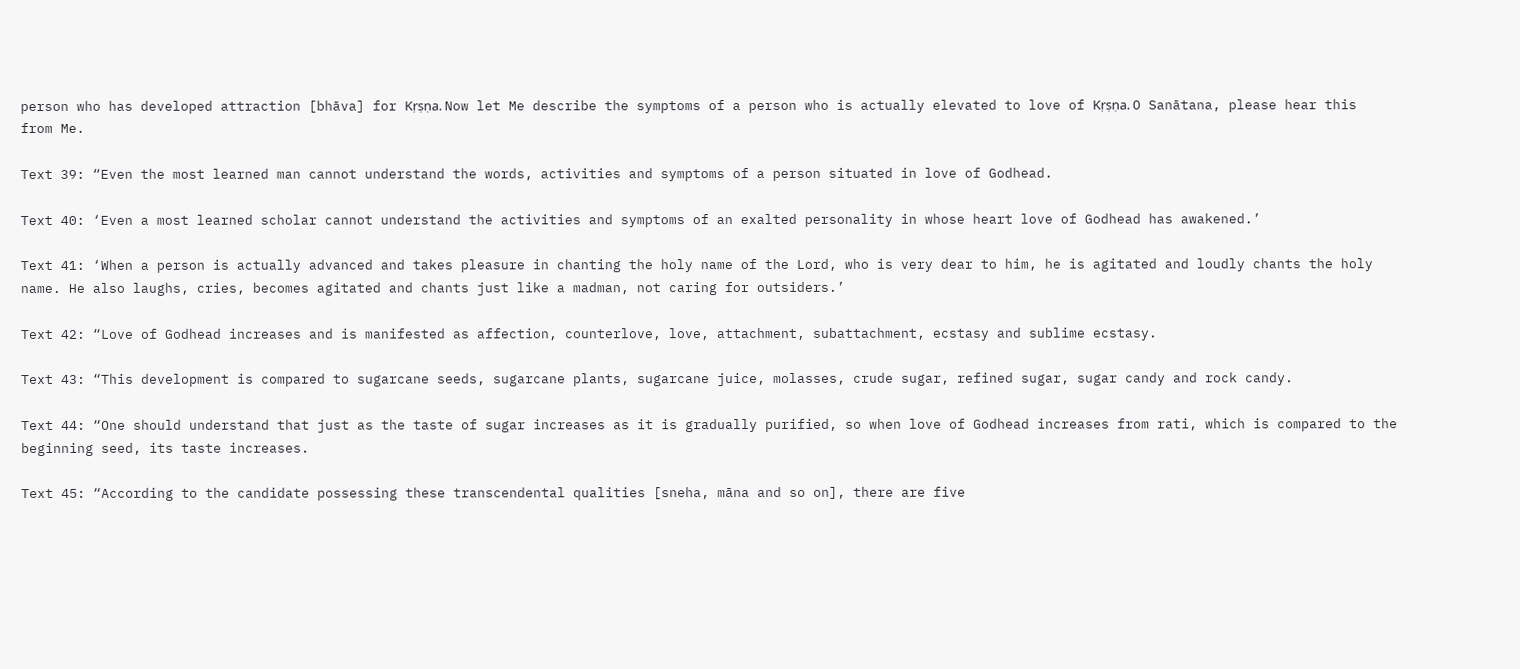person who has developed attraction [bhāva] for Kṛṣṇa. Now let Me describe the symptoms of a person who is actually elevated to love of Kṛṣṇa. O Sanātana, please hear this from Me.

Text 39: “Even the most learned man cannot understand the words, activities and symptoms of a person situated in love of Godhead.

Text 40: ‘Even a most learned scholar cannot understand the activities and symptoms of an exalted personality in whose heart love of Godhead has awakened.’

Text 41: ‘When a person is actually advanced and takes pleasure in chanting the holy name of the Lord, who is very dear to him, he is agitated and loudly chants the holy name. He also laughs, cries, becomes agitated and chants just like a madman, not caring for outsiders.’

Text 42: “Love of Godhead increases and is manifested as affection, counterlove, love, attachment, subattachment, ecstasy and sublime ecstasy.

Text 43: “This development is compared to sugarcane seeds, sugarcane plants, sugarcane juice, molasses, crude sugar, refined sugar, sugar candy and rock candy.

Text 44: “One should understand that just as the taste of sugar increases as it is gradually purified, so when love of Godhead increases from rati, which is compared to the beginning seed, its taste increases.

Text 45: “According to the candidate possessing these transcendental qualities [sneha, māna and so on], there are five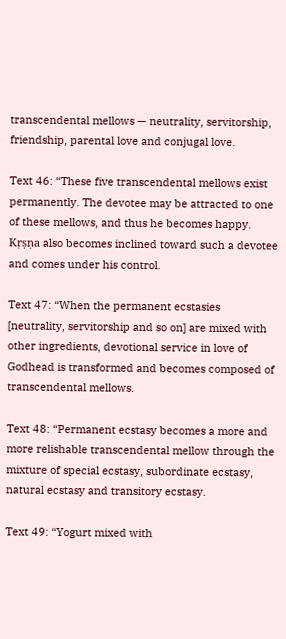transcendental mellows — neutrality, servitorship, friendship, parental love and conjugal love.

Text 46: “These five transcendental mellows exist permanently. The devotee may be attracted to one of these mellows, and thus he becomes happy. Kṛṣṇa also becomes inclined toward such a devotee and comes under his control.

Text 47: “When the permanent ecstasies [neutrality, servitorship and so on] are mixed with other ingredients, devotional service in love of Godhead is transformed and becomes composed of transcendental mellows.

Text 48: “Permanent ecstasy becomes a more and more relishable transcendental mellow through the mixture of special ecstasy, subordinate ecstasy, natural ecstasy and transitory ecstasy.

Text 49: “Yogurt mixed with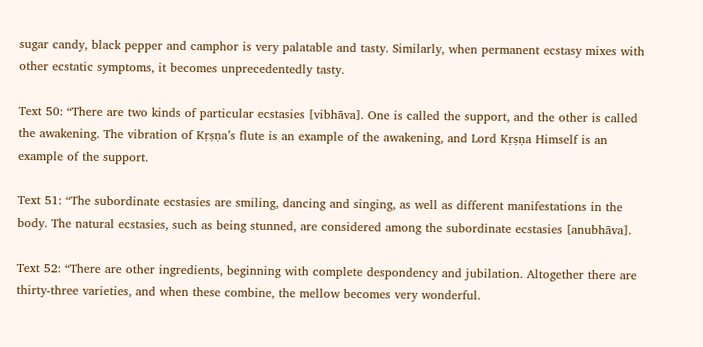sugar candy, black pepper and camphor is very palatable and tasty. Similarly, when permanent ecstasy mixes with other ecstatic symptoms, it becomes unprecedentedly tasty.

Text 50: “There are two kinds of particular ecstasies [vibhāva]. One is called the support, and the other is called the awakening. The vibration of Kṛṣṇa’s flute is an example of the awakening, and Lord Kṛṣṇa Himself is an example of the support.

Text 51: “The subordinate ecstasies are smiling, dancing and singing, as well as different manifestations in the body. The natural ecstasies, such as being stunned, are considered among the subordinate ecstasies [anubhāva].

Text 52: “There are other ingredients, beginning with complete despondency and jubilation. Altogether there are thirty-three varieties, and when these combine, the mellow becomes very wonderful.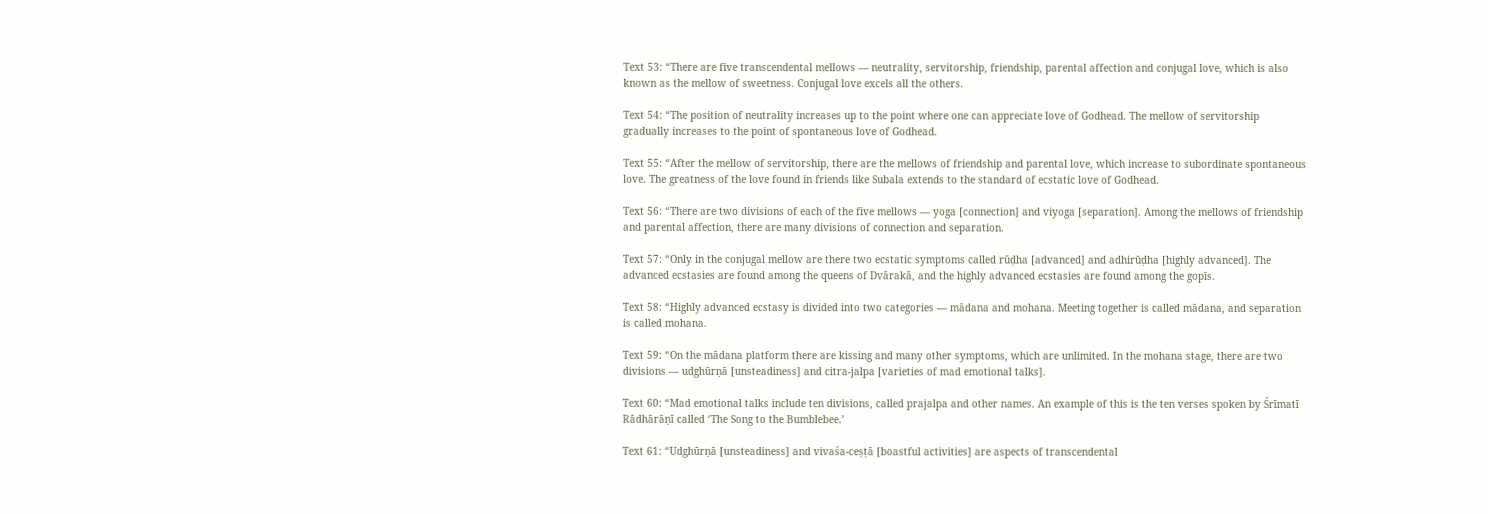Text 53: “There are five transcendental mellows — neutrality, servitorship, friendship, parental affection and conjugal love, which is also known as the mellow of sweetness. Conjugal love excels all the others.

Text 54: “The position of neutrality increases up to the point where one can appreciate love of Godhead. The mellow of servitorship gradually increases to the point of spontaneous love of Godhead.

Text 55: “After the mellow of servitorship, there are the mellows of friendship and parental love, which increase to subordinate spontaneous love. The greatness of the love found in friends like Subala extends to the standard of ecstatic love of Godhead.

Text 56: “There are two divisions of each of the five mellows — yoga [connection] and viyoga [separation]. Among the mellows of friendship and parental affection, there are many divisions of connection and separation.

Text 57: “Only in the conjugal mellow are there two ecstatic symptoms called rūḍha [advanced] and adhirūḍha [highly advanced]. The advanced ecstasies are found among the queens of Dvārakā, and the highly advanced ecstasies are found among the gopīs.

Text 58: “Highly advanced ecstasy is divided into two categories — mādana and mohana. Meeting together is called mādana, and separation is called mohana.

Text 59: “On the mādana platform there are kissing and many other symptoms, which are unlimited. In the mohana stage, there are two divisions — udghūrṇā [unsteadiness] and citra-jalpa [varieties of mad emotional talks].

Text 60: “Mad emotional talks include ten divisions, called prajalpa and other names. An example of this is the ten verses spoken by Śrīmatī Rādhārāṇī called ‘The Song to the Bumblebee.’

Text 61: “Udghūrṇā [unsteadiness] and vivaśa-ceṣṭā [boastful activities] are aspects of transcendental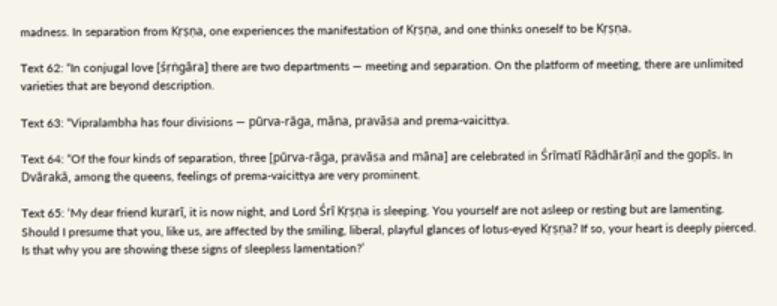madness. In separation from Kṛṣṇa, one experiences the manifestation of Kṛṣṇa, and one thinks oneself to be Kṛṣṇa.

Text 62: “In conjugal love [śṛṅgāra] there are two departments — meeting and separation. On the platform of meeting, there are unlimited varieties that are beyond description.

Text 63: “Vipralambha has four divisions — pūrva-rāga, māna, pravāsa and prema-vaicittya.

Text 64: “Of the four kinds of separation, three [pūrva-rāga, pravāsa and māna] are celebrated in Śrīmatī Rādhārāṇī and the gopīs. In Dvārakā, among the queens, feelings of prema-vaicittya are very prominent.

Text 65: ‘My dear friend kurarī, it is now night, and Lord Śrī Kṛṣṇa is sleeping. You yourself are not asleep or resting but are lamenting. Should I presume that you, like us, are affected by the smiling, liberal, playful glances of lotus-eyed Kṛṣṇa? If so, your heart is deeply pierced. Is that why you are showing these signs of sleepless lamentation?’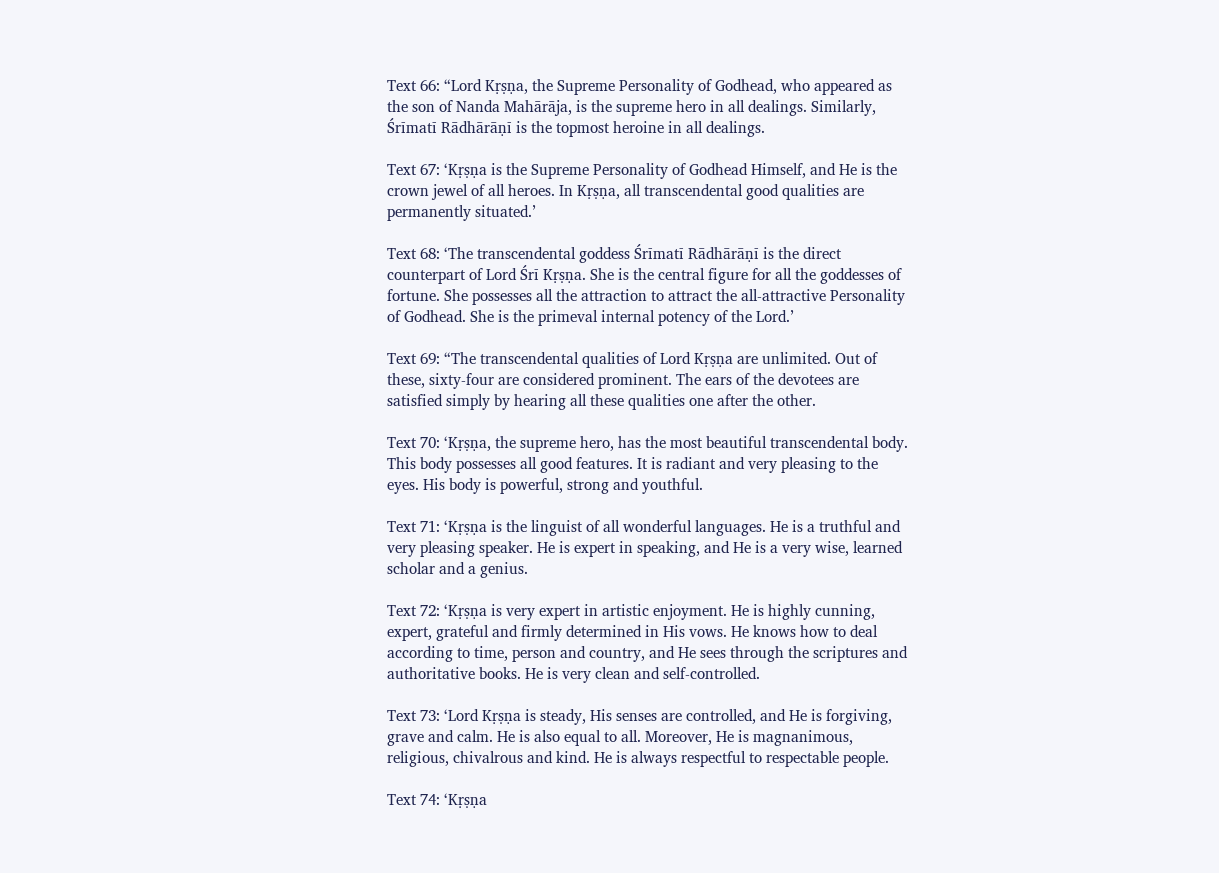Text 66: “Lord Kṛṣṇa, the Supreme Personality of Godhead, who appeared as the son of Nanda Mahārāja, is the supreme hero in all dealings. Similarly, Śrīmatī Rādhārāṇī is the topmost heroine in all dealings.

Text 67: ‘Kṛṣṇa is the Supreme Personality of Godhead Himself, and He is the crown jewel of all heroes. In Kṛṣṇa, all transcendental good qualities are permanently situated.’

Text 68: ‘The transcendental goddess Śrīmatī Rādhārāṇī is the direct counterpart of Lord Śrī Kṛṣṇa. She is the central figure for all the goddesses of fortune. She possesses all the attraction to attract the all-attractive Personality of Godhead. She is the primeval internal potency of the Lord.’

Text 69: “The transcendental qualities of Lord Kṛṣṇa are unlimited. Out of these, sixty-four are considered prominent. The ears of the devotees are satisfied simply by hearing all these qualities one after the other.

Text 70: ‘Kṛṣṇa, the supreme hero, has the most beautiful transcendental body. This body possesses all good features. It is radiant and very pleasing to the eyes. His body is powerful, strong and youthful.

Text 71: ‘Kṛṣṇa is the linguist of all wonderful languages. He is a truthful and very pleasing speaker. He is expert in speaking, and He is a very wise, learned scholar and a genius.

Text 72: ‘Kṛṣṇa is very expert in artistic enjoyment. He is highly cunning, expert, grateful and firmly determined in His vows. He knows how to deal according to time, person and country, and He sees through the scriptures and authoritative books. He is very clean and self-controlled.

Text 73: ‘Lord Kṛṣṇa is steady, His senses are controlled, and He is forgiving, grave and calm. He is also equal to all. Moreover, He is magnanimous, religious, chivalrous and kind. He is always respectful to respectable people.

Text 74: ‘Kṛṣṇa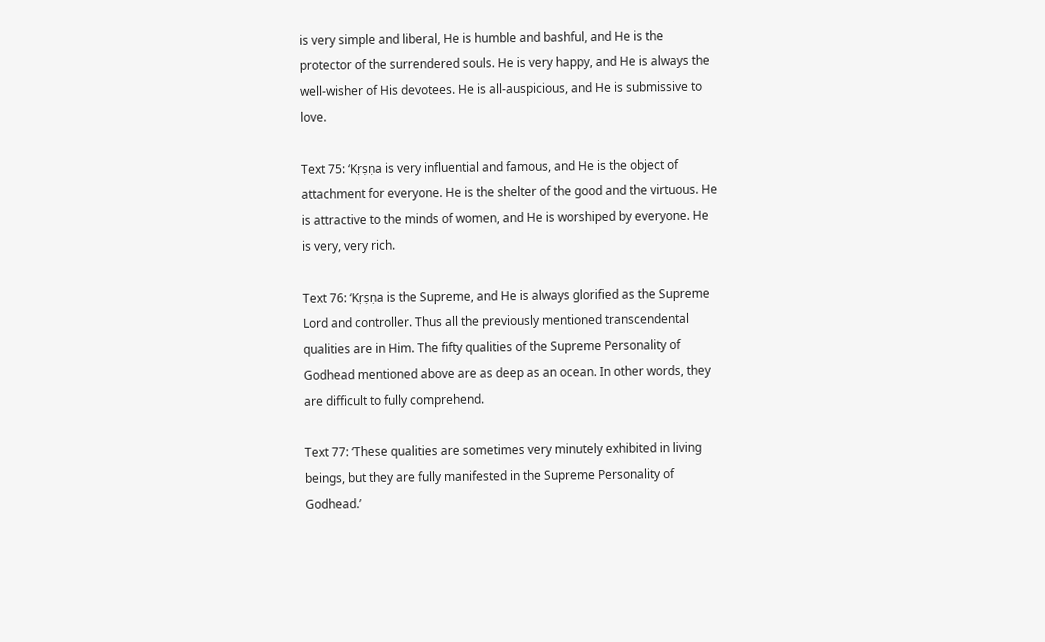is very simple and liberal, He is humble and bashful, and He is the protector of the surrendered souls. He is very happy, and He is always the well-wisher of His devotees. He is all-auspicious, and He is submissive to love.

Text 75: ‘Kṛṣṇa is very influential and famous, and He is the object of attachment for everyone. He is the shelter of the good and the virtuous. He is attractive to the minds of women, and He is worshiped by everyone. He is very, very rich.

Text 76: ‘Kṛṣṇa is the Supreme, and He is always glorified as the Supreme Lord and controller. Thus all the previously mentioned transcendental qualities are in Him. The fifty qualities of the Supreme Personality of Godhead mentioned above are as deep as an ocean. In other words, they are difficult to fully comprehend.

Text 77: ‘These qualities are sometimes very minutely exhibited in living beings, but they are fully manifested in the Supreme Personality of Godhead.’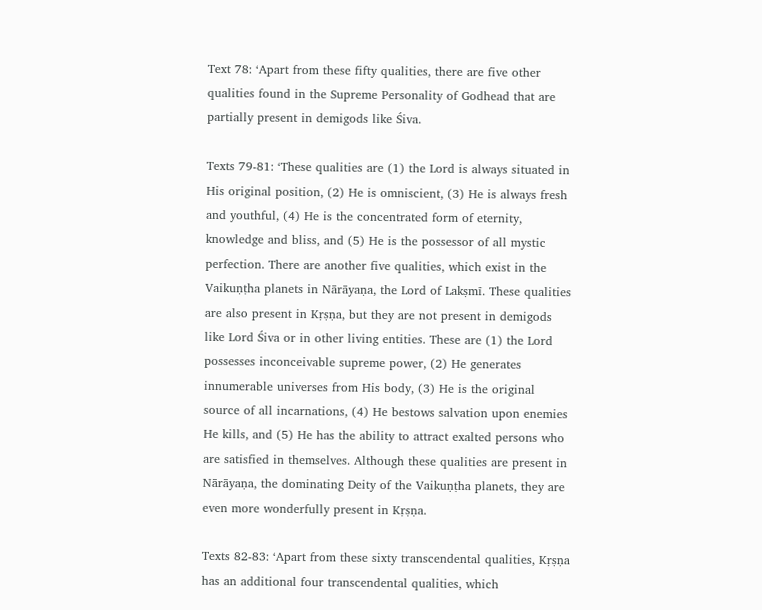Text 78: ‘Apart from these fifty qualities, there are five other qualities found in the Supreme Personality of Godhead that are partially present in demigods like Śiva.

Texts 79-81: ‘These qualities are (1) the Lord is always situated in His original position, (2) He is omniscient, (3) He is always fresh and youthful, (4) He is the concentrated form of eternity, knowledge and bliss, and (5) He is the possessor of all mystic perfection. There are another five qualities, which exist in the Vaikuṇṭha planets in Nārāyaṇa, the Lord of Lakṣmī. These qualities are also present in Kṛṣṇa, but they are not present in demigods like Lord Śiva or in other living entities. These are (1) the Lord possesses inconceivable supreme power, (2) He generates innumerable universes from His body, (3) He is the original source of all incarnations, (4) He bestows salvation upon enemies He kills, and (5) He has the ability to attract exalted persons who are satisfied in themselves. Although these qualities are present in Nārāyaṇa, the dominating Deity of the Vaikuṇṭha planets, they are even more wonderfully present in Kṛṣṇa.

Texts 82-83: ‘Apart from these sixty transcendental qualities, Kṛṣṇa has an additional four transcendental qualities, which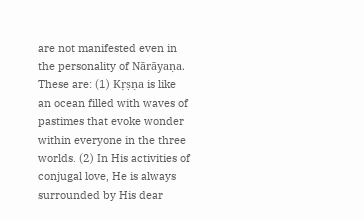are not manifested even in the personality of Nārāyaṇa. These are: (1) Kṛṣṇa is like an ocean filled with waves of pastimes that evoke wonder within everyone in the three worlds. (2) In His activities of conjugal love, He is always surrounded by His dear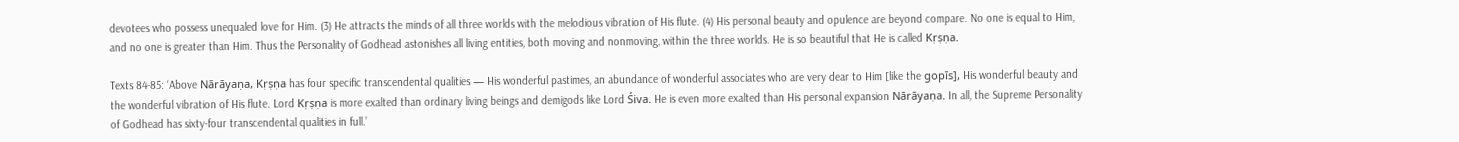devotees who possess unequaled love for Him. (3) He attracts the minds of all three worlds with the melodious vibration of His flute. (4) His personal beauty and opulence are beyond compare. No one is equal to Him, and no one is greater than Him. Thus the Personality of Godhead astonishes all living entities, both moving and nonmoving, within the three worlds. He is so beautiful that He is called Kṛṣṇa.

Texts 84-85: ‘Above Nārāyaṇa, Kṛṣṇa has four specific transcendental qualities — His wonderful pastimes, an abundance of wonderful associates who are very dear to Him [like the gopīs], His wonderful beauty and the wonderful vibration of His flute. Lord Kṛṣṇa is more exalted than ordinary living beings and demigods like Lord Śiva. He is even more exalted than His personal expansion Nārāyaṇa. In all, the Supreme Personality of Godhead has sixty-four transcendental qualities in full.’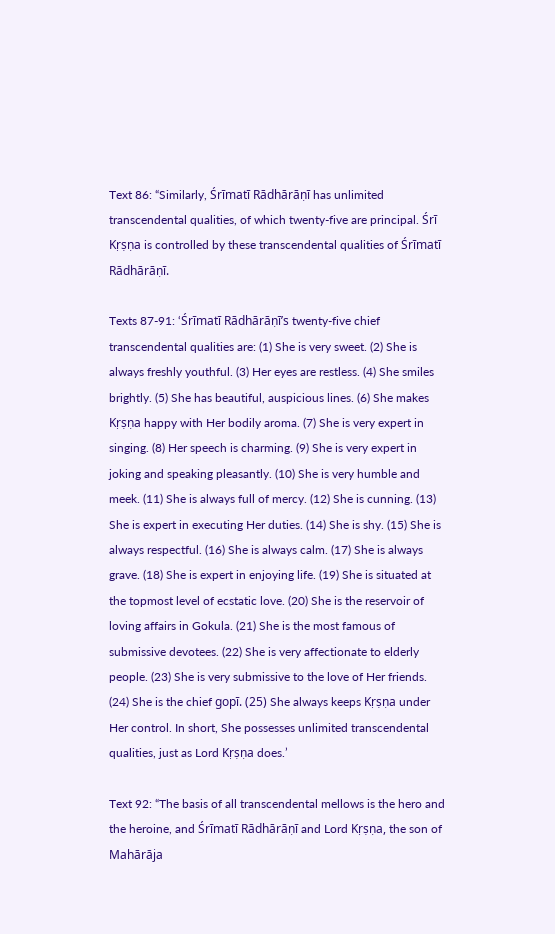Text 86: “Similarly, Śrīmatī Rādhārāṇī has unlimited transcendental qualities, of which twenty-five are principal. Śrī Kṛṣṇa is controlled by these transcendental qualities of Śrīmatī Rādhārāṇī.

Texts 87-91: ‘Śrīmatī Rādhārāṇī’s twenty-five chief transcendental qualities are: (1) She is very sweet. (2) She is always freshly youthful. (3) Her eyes are restless. (4) She smiles brightly. (5) She has beautiful, auspicious lines. (6) She makes Kṛṣṇa happy with Her bodily aroma. (7) She is very expert in singing. (8) Her speech is charming. (9) She is very expert in joking and speaking pleasantly. (10) She is very humble and meek. (11) She is always full of mercy. (12) She is cunning. (13) She is expert in executing Her duties. (14) She is shy. (15) She is always respectful. (16) She is always calm. (17) She is always grave. (18) She is expert in enjoying life. (19) She is situated at the topmost level of ecstatic love. (20) She is the reservoir of loving affairs in Gokula. (21) She is the most famous of submissive devotees. (22) She is very affectionate to elderly people. (23) She is very submissive to the love of Her friends. (24) She is the chief gopī. (25) She always keeps Kṛṣṇa under Her control. In short, She possesses unlimited transcendental qualities, just as Lord Kṛṣṇa does.’

Text 92: “The basis of all transcendental mellows is the hero and the heroine, and Śrīmatī Rādhārāṇī and Lord Kṛṣṇa, the son of Mahārāja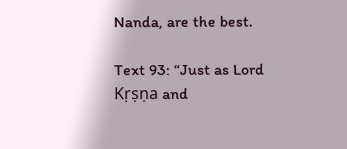Nanda, are the best.

Text 93: “Just as Lord Kṛṣṇa and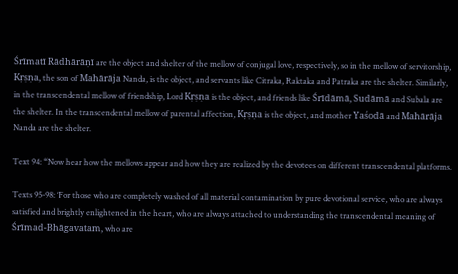Śrīmatī Rādhārāṇī are the object and shelter of the mellow of conjugal love, respectively, so in the mellow of servitorship, Kṛṣṇa, the son of Mahārāja Nanda, is the object, and servants like Citraka, Raktaka and Patraka are the shelter. Similarly, in the transcendental mellow of friendship, Lord Kṛṣṇa is the object, and friends like Śrīdāmā, Sudāmā and Subala are the shelter. In the transcendental mellow of parental affection, Kṛṣṇa is the object, and mother Yaśodā and Mahārāja Nanda are the shelter.

Text 94: “Now hear how the mellows appear and how they are realized by the devotees on different transcendental platforms.

Texts 95-98: ‘For those who are completely washed of all material contamination by pure devotional service, who are always satisfied and brightly enlightened in the heart, who are always attached to understanding the transcendental meaning of Śrīmad-Bhāgavatam, who are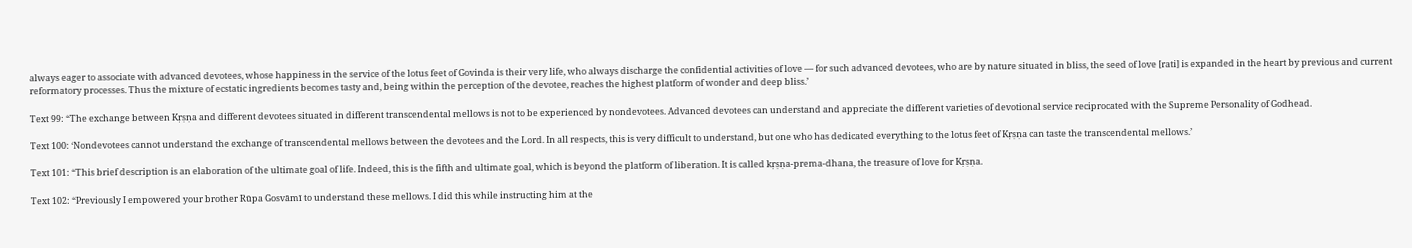always eager to associate with advanced devotees, whose happiness in the service of the lotus feet of Govinda is their very life, who always discharge the confidential activities of love — for such advanced devotees, who are by nature situated in bliss, the seed of love [rati] is expanded in the heart by previous and current reformatory processes. Thus the mixture of ecstatic ingredients becomes tasty and, being within the perception of the devotee, reaches the highest platform of wonder and deep bliss.’

Text 99: “The exchange between Kṛṣṇa and different devotees situated in different transcendental mellows is not to be experienced by nondevotees. Advanced devotees can understand and appreciate the different varieties of devotional service reciprocated with the Supreme Personality of Godhead.

Text 100: ‘Nondevotees cannot understand the exchange of transcendental mellows between the devotees and the Lord. In all respects, this is very difficult to understand, but one who has dedicated everything to the lotus feet of Kṛṣṇa can taste the transcendental mellows.’

Text 101: “This brief description is an elaboration of the ultimate goal of life. Indeed, this is the fifth and ultimate goal, which is beyond the platform of liberation. It is called kṛṣṇa-prema-dhana, the treasure of love for Kṛṣṇa.

Text 102: “Previously I empowered your brother Rūpa Gosvāmī to understand these mellows. I did this while instructing him at the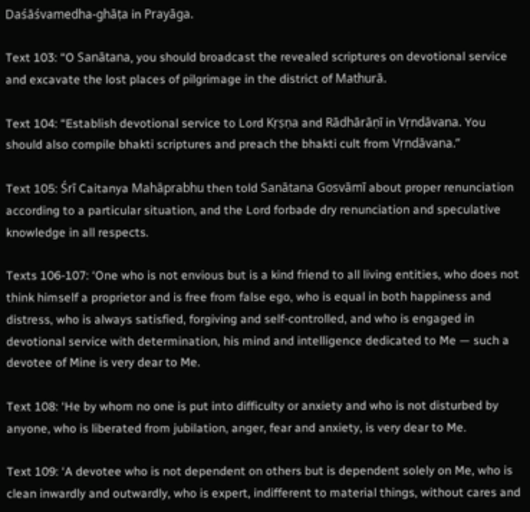Daśāśvamedha-ghāṭa in Prayāga.

Text 103: “O Sanātana, you should broadcast the revealed scriptures on devotional service and excavate the lost places of pilgrimage in the district of Mathurā.

Text 104: “Establish devotional service to Lord Kṛṣṇa and Rādhārāṇī in Vṛndāvana. You should also compile bhakti scriptures and preach the bhakti cult from Vṛndāvana.”

Text 105: Śrī Caitanya Mahāprabhu then told Sanātana Gosvāmī about proper renunciation according to a particular situation, and the Lord forbade dry renunciation and speculative knowledge in all respects.

Texts 106-107: ‘One who is not envious but is a kind friend to all living entities, who does not think himself a proprietor and is free from false ego, who is equal in both happiness and distress, who is always satisfied, forgiving and self-controlled, and who is engaged in devotional service with determination, his mind and intelligence dedicated to Me — such a devotee of Mine is very dear to Me.

Text 108: ‘He by whom no one is put into difficulty or anxiety and who is not disturbed by anyone, who is liberated from jubilation, anger, fear and anxiety, is very dear to Me.

Text 109: ‘A devotee who is not dependent on others but is dependent solely on Me, who is clean inwardly and outwardly, who is expert, indifferent to material things, without cares and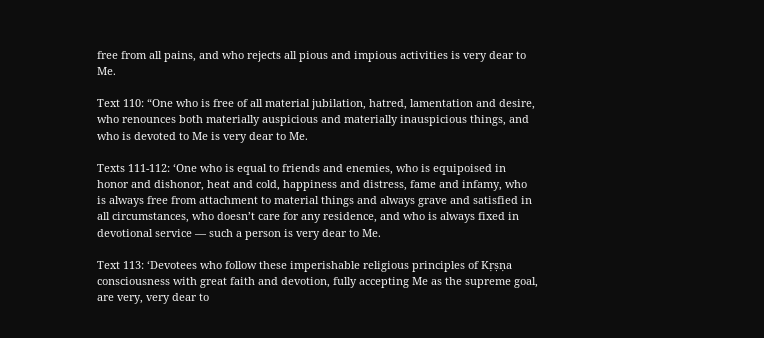free from all pains, and who rejects all pious and impious activities is very dear to Me.

Text 110: “One who is free of all material jubilation, hatred, lamentation and desire, who renounces both materially auspicious and materially inauspicious things, and who is devoted to Me is very dear to Me.

Texts 111-112: ‘One who is equal to friends and enemies, who is equipoised in honor and dishonor, heat and cold, happiness and distress, fame and infamy, who is always free from attachment to material things and always grave and satisfied in all circumstances, who doesn’t care for any residence, and who is always fixed in devotional service — such a person is very dear to Me.

Text 113: ‘Devotees who follow these imperishable religious principles of Kṛṣṇa consciousness with great faith and devotion, fully accepting Me as the supreme goal, are very, very dear to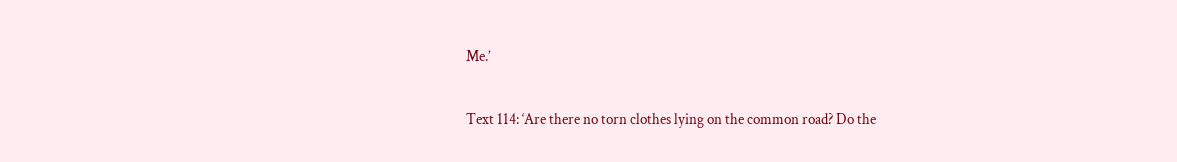Me.’

Text 114: ‘Are there no torn clothes lying on the common road? Do the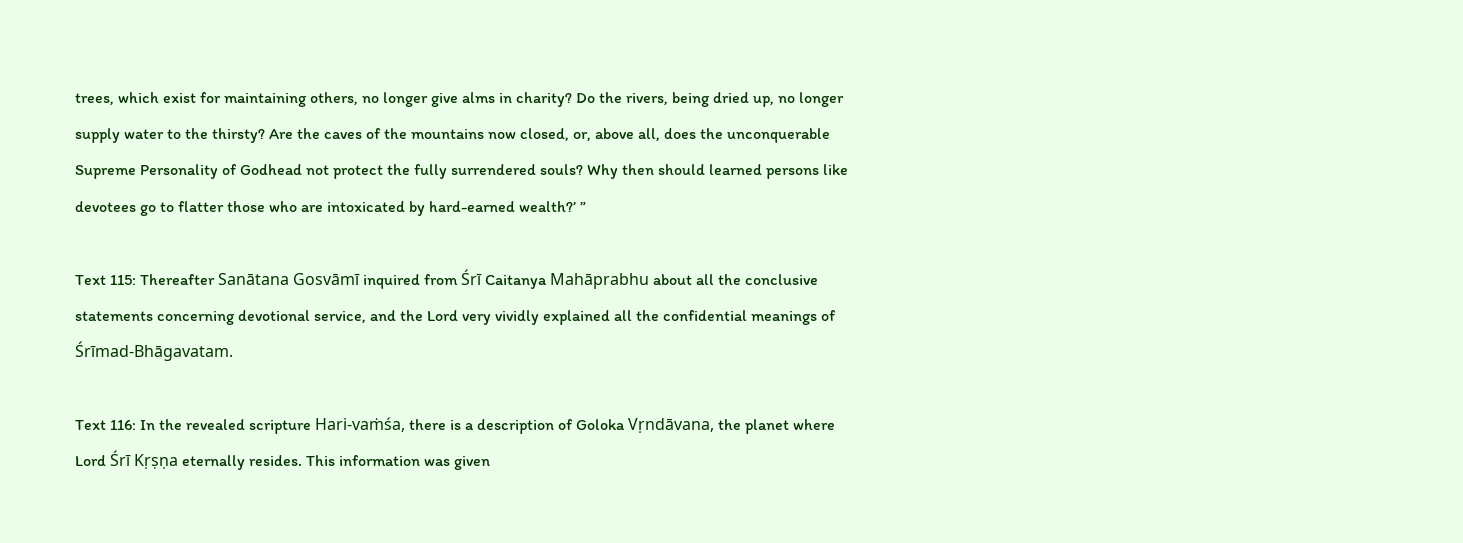trees, which exist for maintaining others, no longer give alms in charity? Do the rivers, being dried up, no longer supply water to the thirsty? Are the caves of the mountains now closed, or, above all, does the unconquerable Supreme Personality of Godhead not protect the fully surrendered souls? Why then should learned persons like devotees go to flatter those who are intoxicated by hard-earned wealth?’ ”

Text 115: Thereafter Sanātana Gosvāmī inquired from Śrī Caitanya Mahāprabhu about all the conclusive statements concerning devotional service, and the Lord very vividly explained all the confidential meanings of Śrīmad-Bhāgavatam.

Text 116: In the revealed scripture Hari-vaṁśa, there is a description of Goloka Vṛndāvana, the planet where Lord Śrī Kṛṣṇa eternally resides. This information was given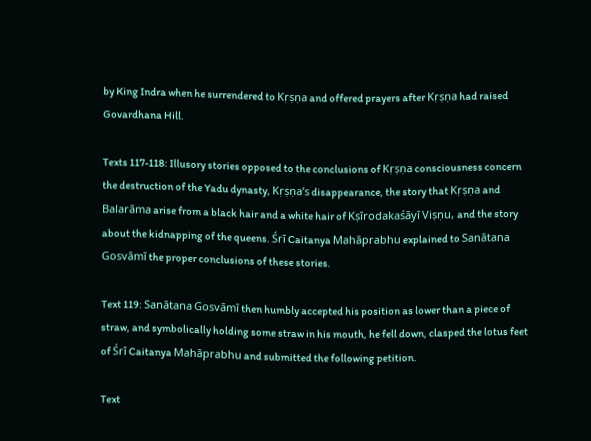by King Indra when he surrendered to Kṛṣṇa and offered prayers after Kṛṣṇa had raised Govardhana Hill.

Texts 117-118: Illusory stories opposed to the conclusions of Kṛṣṇa consciousness concern the destruction of the Yadu dynasty, Kṛṣṇa’s disappearance, the story that Kṛṣṇa and Balarāma arise from a black hair and a white hair of Kṣīrodakaśāyī Viṣṇu, and the story about the kidnapping of the queens. Śrī Caitanya Mahāprabhu explained to Sanātana Gosvāmī the proper conclusions of these stories.

Text 119: Sanātana Gosvāmī then humbly accepted his position as lower than a piece of straw, and symbolically holding some straw in his mouth, he fell down, clasped the lotus feet of Śrī Caitanya Mahāprabhu and submitted the following petition.

Text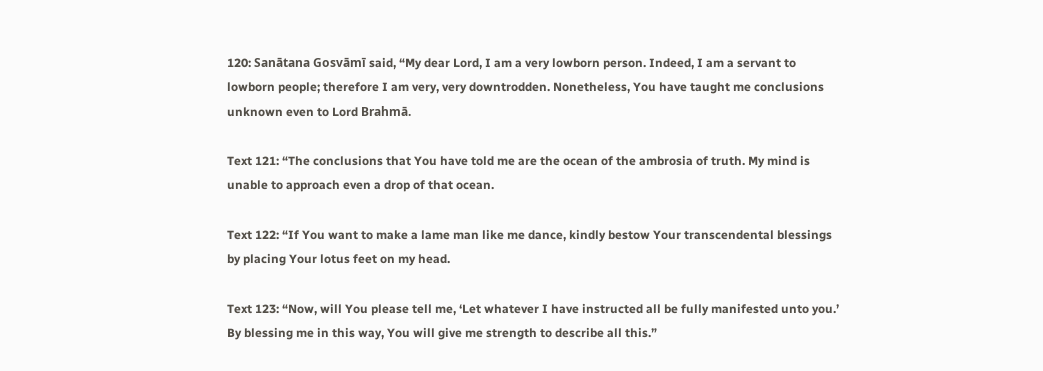120: Sanātana Gosvāmī said, “My dear Lord, I am a very lowborn person. Indeed, I am a servant to lowborn people; therefore I am very, very downtrodden. Nonetheless, You have taught me conclusions unknown even to Lord Brahmā.

Text 121: “The conclusions that You have told me are the ocean of the ambrosia of truth. My mind is unable to approach even a drop of that ocean.

Text 122: “If You want to make a lame man like me dance, kindly bestow Your transcendental blessings by placing Your lotus feet on my head.

Text 123: “Now, will You please tell me, ‘Let whatever I have instructed all be fully manifested unto you.’ By blessing me in this way, You will give me strength to describe all this.”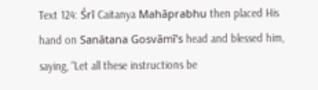Text 124: Śrī Caitanya Mahāprabhu then placed His hand on Sanātana Gosvāmī’s head and blessed him, saying, “Let all these instructions be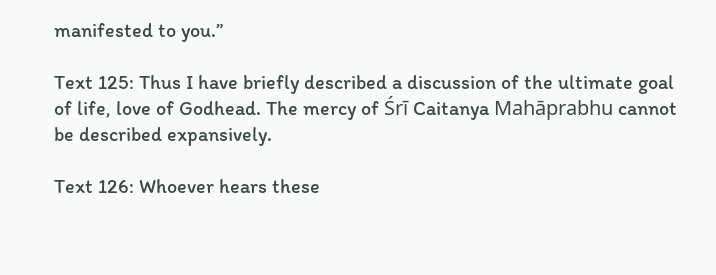manifested to you.”

Text 125: Thus I have briefly described a discussion of the ultimate goal of life, love of Godhead. The mercy of Śrī Caitanya Mahāprabhu cannot be described expansively.

Text 126: Whoever hears these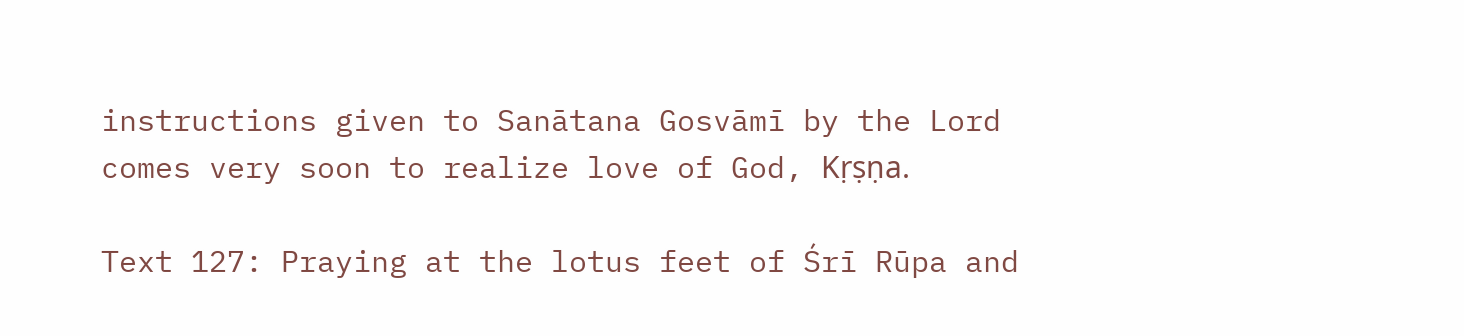instructions given to Sanātana Gosvāmī by the Lord comes very soon to realize love of God, Kṛṣṇa.

Text 127: Praying at the lotus feet of Śrī Rūpa and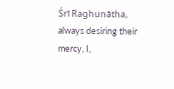Śrī Raghunātha, always desiring their mercy, I,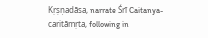Kṛṣṇadāsa, narrate Śrī Caitanya-caritāmṛta, following in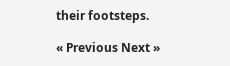their footsteps.

« Previous Next »